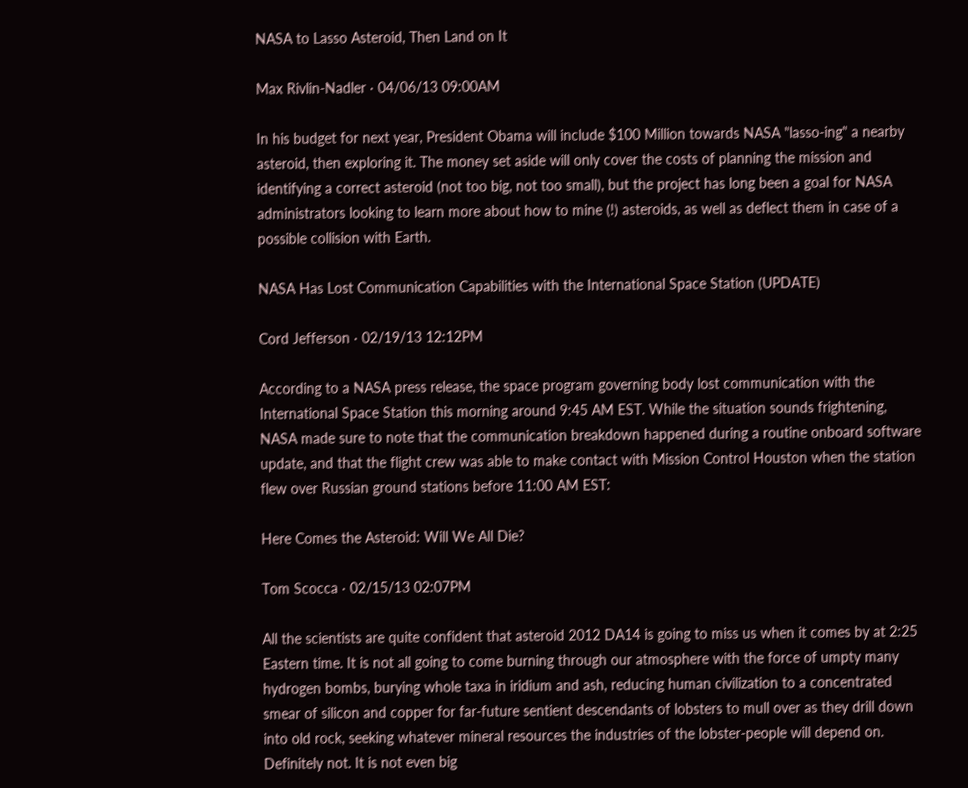NASA to Lasso Asteroid, Then Land on It

Max Rivlin-Nadler · 04/06/13 09:00AM

In his budget for next year, President Obama will include $100 Million towards NASA "lasso-ing" a nearby asteroid, then exploring it. The money set aside will only cover the costs of planning the mission and identifying a correct asteroid (not too big, not too small), but the project has long been a goal for NASA administrators looking to learn more about how to mine (!) asteroids, as well as deflect them in case of a possible collision with Earth.

NASA Has Lost Communication Capabilities with the International Space Station (UPDATE)

Cord Jefferson · 02/19/13 12:12PM

According to a NASA press release, the space program governing body lost communication with the International Space Station this morning around 9:45 AM EST. While the situation sounds frightening, NASA made sure to note that the communication breakdown happened during a routine onboard software update, and that the flight crew was able to make contact with Mission Control Houston when the station flew over Russian ground stations before 11:00 AM EST:

Here Comes the Asteroid: Will We All Die?

Tom Scocca · 02/15/13 02:07PM

All the scientists are quite confident that asteroid 2012 DA14 is going to miss us when it comes by at 2:25 Eastern time. It is not all going to come burning through our atmosphere with the force of umpty many hydrogen bombs, burying whole taxa in iridium and ash, reducing human civilization to a concentrated smear of silicon and copper for far-future sentient descendants of lobsters to mull over as they drill down into old rock, seeking whatever mineral resources the industries of the lobster-people will depend on. Definitely not. It is not even big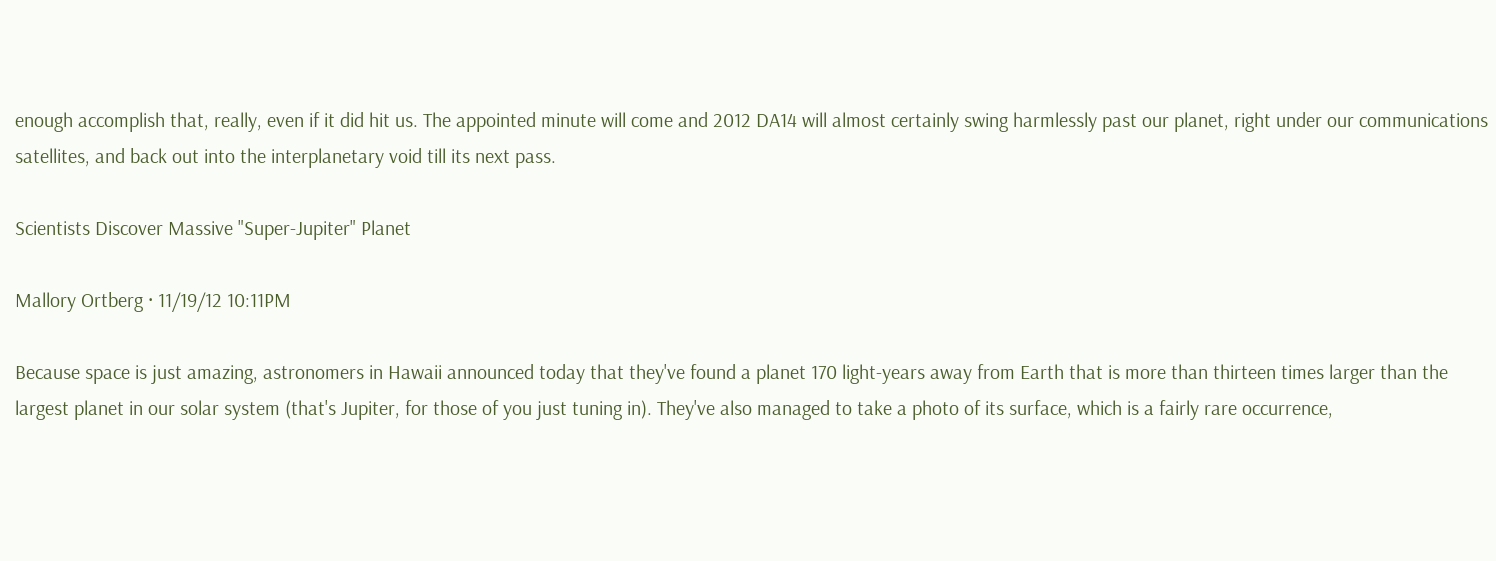enough accomplish that, really, even if it did hit us. The appointed minute will come and 2012 DA14 will almost certainly swing harmlessly past our planet, right under our communications satellites, and back out into the interplanetary void till its next pass.

Scientists Discover Massive "Super-Jupiter" Planet

Mallory Ortberg · 11/19/12 10:11PM

Because space is just amazing, astronomers in Hawaii announced today that they've found a planet 170 light-years away from Earth that is more than thirteen times larger than the largest planet in our solar system (that's Jupiter, for those of you just tuning in). They've also managed to take a photo of its surface, which is a fairly rare occurrence,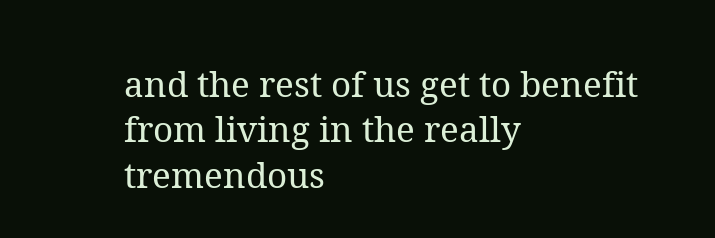and the rest of us get to benefit from living in the really tremendous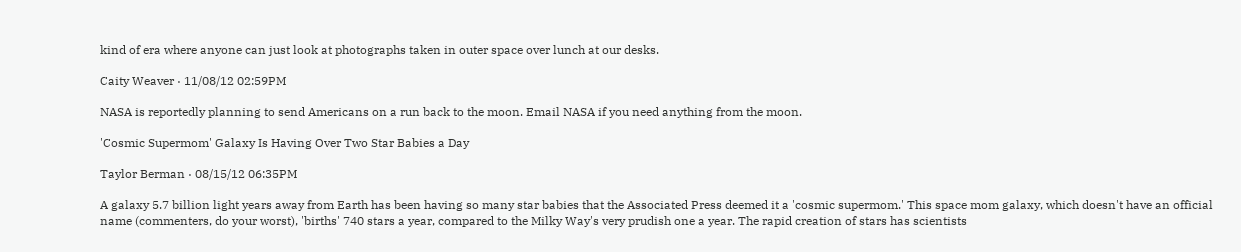kind of era where anyone can just look at photographs taken in outer space over lunch at our desks.

Caity Weaver · 11/08/12 02:59PM

NASA is reportedly planning to send Americans on a run back to the moon. Email NASA if you need anything from the moon.

'Cosmic Supermom' Galaxy Is Having Over Two Star Babies a Day

Taylor Berman · 08/15/12 06:35PM

A galaxy 5.7 billion light years away from Earth has been having so many star babies that the Associated Press deemed it a 'cosmic supermom.' This space mom galaxy, which doesn't have an official name (commenters, do your worst), 'births' 740 stars a year, compared to the Milky Way's very prudish one a year. The rapid creation of stars has scientists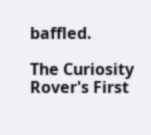baffled.

The Curiosity Rover's First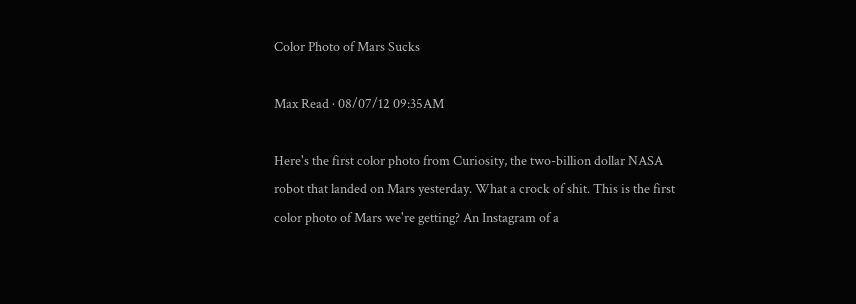Color Photo of Mars Sucks

Max Read · 08/07/12 09:35AM

Here's the first color photo from Curiosity, the two-billion dollar NASA robot that landed on Mars yesterday. What a crock of shit. This is the first color photo of Mars we're getting? An Instagram of a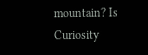mountain? Is Curiosity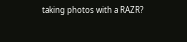taking photos with a RAZR?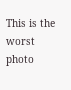This is the worst photo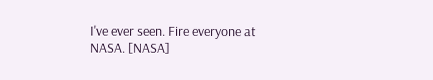I've ever seen. Fire everyone at NASA. [NASA]